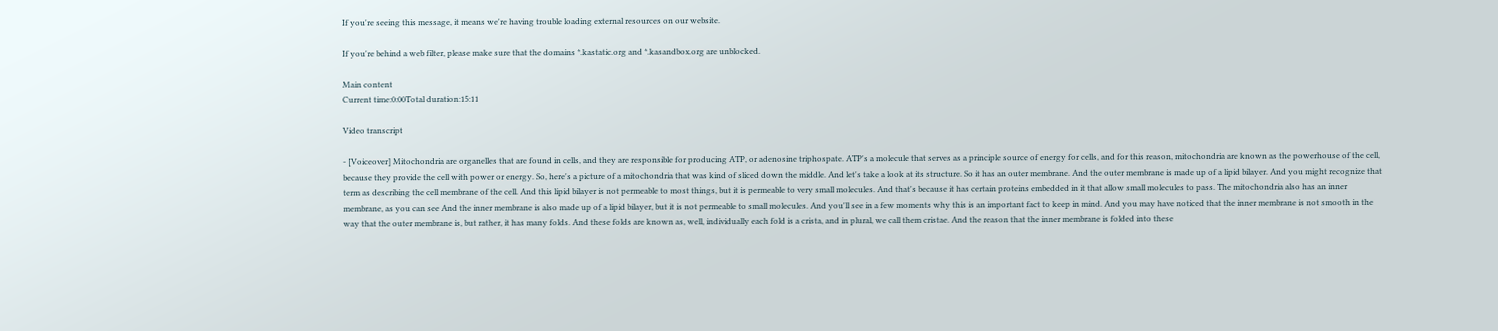If you're seeing this message, it means we're having trouble loading external resources on our website.

If you're behind a web filter, please make sure that the domains *.kastatic.org and *.kasandbox.org are unblocked.

Main content
Current time:0:00Total duration:15:11

Video transcript

- [Voiceover] Mitochondria are organelles that are found in cells, and they are responsible for producing ATP, or adenosine triphospate. ATP's a molecule that serves as a principle source of energy for cells, and for this reason, mitochondria are known as the powerhouse of the cell, because they provide the cell with power or energy. So, here's a picture of a mitochondria that was kind of sliced down the middle. And let's take a look at its structure. So it has an outer membrane. And the outer membrane is made up of a lipid bilayer. And you might recognize that term as describing the cell membrane of the cell. And this lipid bilayer is not permeable to most things, but it is permeable to very small molecules. And that's because it has certain proteins embedded in it that allow small molecules to pass. The mitochondria also has an inner membrane, as you can see And the inner membrane is also made up of a lipid bilayer, but it is not permeable to small molecules. And you'll see in a few moments why this is an important fact to keep in mind. And you may have noticed that the inner membrane is not smooth in the way that the outer membrane is, but rather, it has many folds. And these folds are known as, well, individually each fold is a crista, and in plural, we call them cristae. And the reason that the inner membrane is folded into these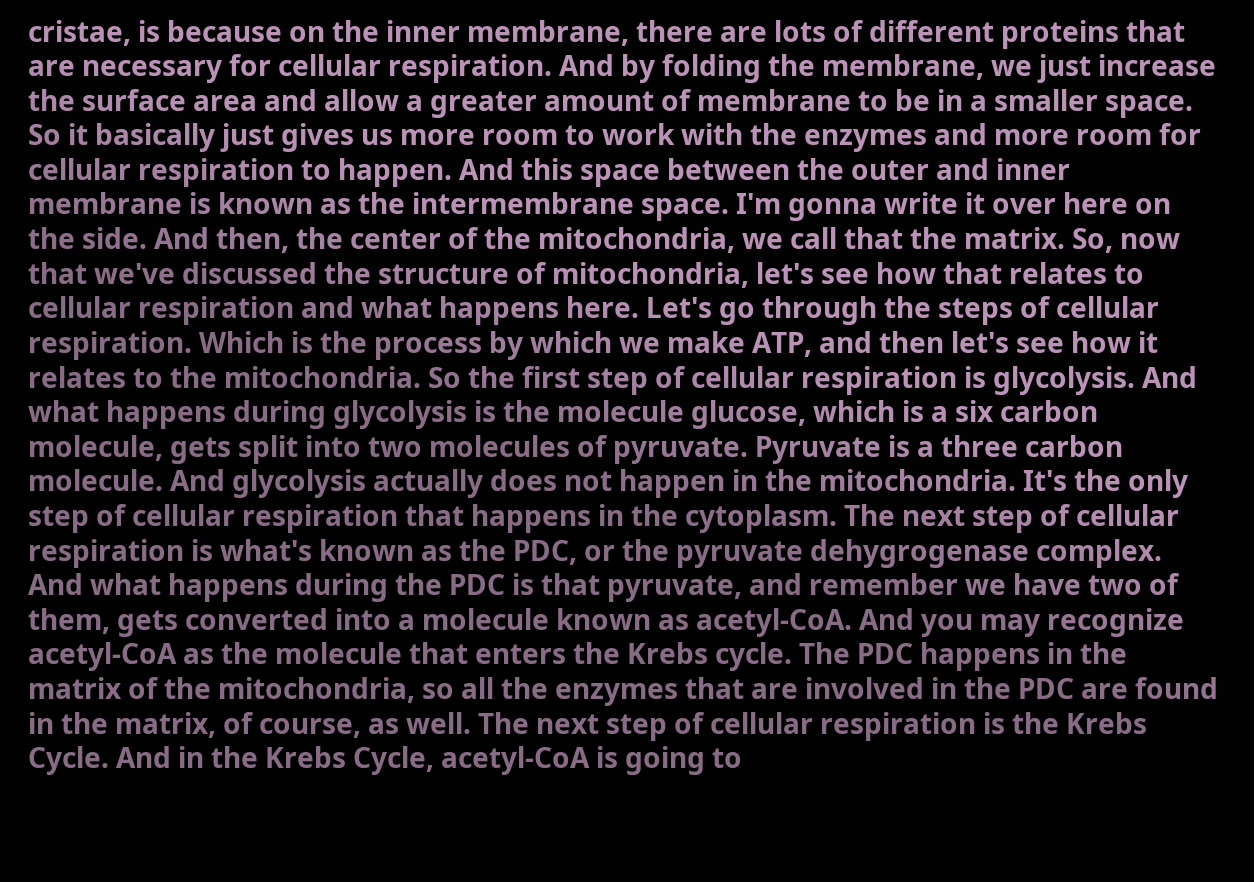cristae, is because on the inner membrane, there are lots of different proteins that are necessary for cellular respiration. And by folding the membrane, we just increase the surface area and allow a greater amount of membrane to be in a smaller space. So it basically just gives us more room to work with the enzymes and more room for cellular respiration to happen. And this space between the outer and inner membrane is known as the intermembrane space. I'm gonna write it over here on the side. And then, the center of the mitochondria, we call that the matrix. So, now that we've discussed the structure of mitochondria, let's see how that relates to cellular respiration and what happens here. Let's go through the steps of cellular respiration. Which is the process by which we make ATP, and then let's see how it relates to the mitochondria. So the first step of cellular respiration is glycolysis. And what happens during glycolysis is the molecule glucose, which is a six carbon molecule, gets split into two molecules of pyruvate. Pyruvate is a three carbon molecule. And glycolysis actually does not happen in the mitochondria. It's the only step of cellular respiration that happens in the cytoplasm. The next step of cellular respiration is what's known as the PDC, or the pyruvate dehygrogenase complex. And what happens during the PDC is that pyruvate, and remember we have two of them, gets converted into a molecule known as acetyl-CoA. And you may recognize acetyl-CoA as the molecule that enters the Krebs cycle. The PDC happens in the matrix of the mitochondria, so all the enzymes that are involved in the PDC are found in the matrix, of course, as well. The next step of cellular respiration is the Krebs Cycle. And in the Krebs Cycle, acetyl-CoA is going to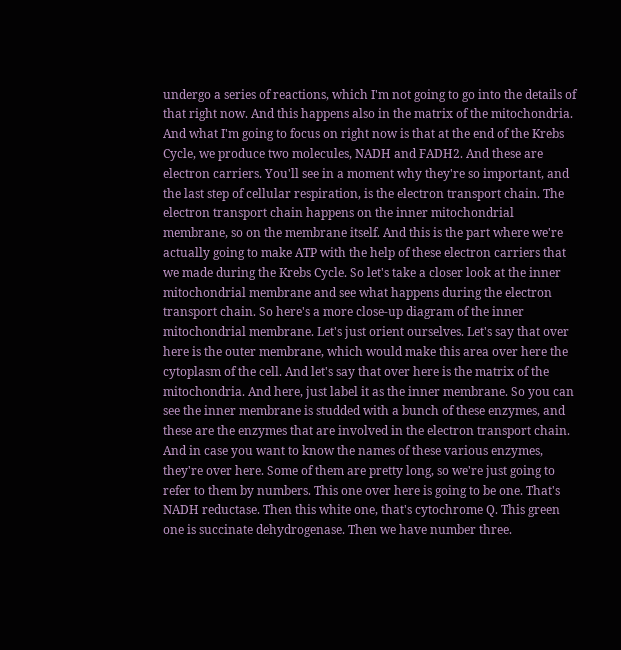undergo a series of reactions, which I'm not going to go into the details of that right now. And this happens also in the matrix of the mitochondria. And what I'm going to focus on right now is that at the end of the Krebs Cycle, we produce two molecules, NADH and FADH2. And these are electron carriers. You'll see in a moment why they're so important, and the last step of cellular respiration, is the electron transport chain. The electron transport chain happens on the inner mitochondrial membrane, so on the membrane itself. And this is the part where we're actually going to make ATP with the help of these electron carriers that we made during the Krebs Cycle. So let's take a closer look at the inner mitochondrial membrane and see what happens during the electron transport chain. So here's a more close-up diagram of the inner mitochondrial membrane. Let's just orient ourselves. Let's say that over here is the outer membrane, which would make this area over here the cytoplasm of the cell. And let's say that over here is the matrix of the mitochondria. And here, just label it as the inner membrane. So you can see the inner membrane is studded with a bunch of these enzymes, and these are the enzymes that are involved in the electron transport chain. And in case you want to know the names of these various enzymes, they're over here. Some of them are pretty long, so we're just going to refer to them by numbers. This one over here is going to be one. That's NADH reductase. Then this white one, that's cytochrome Q. This green one is succinate dehydrogenase. Then we have number three.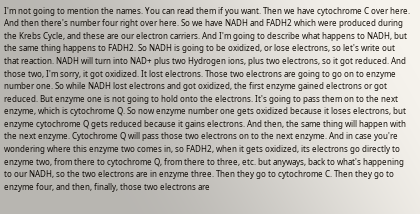I'm not going to mention the names. You can read them if you want. Then we have cytochrome C over here. And then there's number four right over here. So we have NADH and FADH2 which were produced during the Krebs Cycle, and these are our electron carriers. And I'm going to describe what happens to NADH, but the same thing happens to FADH2. So NADH is going to be oxidized, or lose electrons, so let's write out that reaction. NADH will turn into NAD+ plus two Hydrogen ions, plus two electrons, so it got reduced. And those two, I'm sorry, it got oxidized. It lost electrons. Those two electrons are going to go on to enzyme number one. So while NADH lost electrons and got oxidized, the first enzyme gained electrons or got reduced. But enzyme one is not going to hold onto the electrons. It's going to pass them on to the next enzyme, which is cytochrome Q. So now enzyme number one gets oxidized because it loses electrons, but enzyme cytochrome Q gets reduced because it gains electrons. And then, the same thing will happen with the next enzyme. Cytochrome Q will pass those two electrons on to the next enzyme. And in case you're wondering where this enzyme two comes in, so FADH2, when it gets oxidized, its electrons go directly to enzyme two, from there to cytochrome Q, from there to three, etc. but anyways, back to what's happening to our NADH, so the two electrons are in enzyme three. Then they go to cytochrome C. Then they go to enzyme four, and then, finally, those two electrons are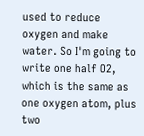used to reduce oxygen and make water. So I'm going to write one half O2, which is the same as one oxygen atom, plus two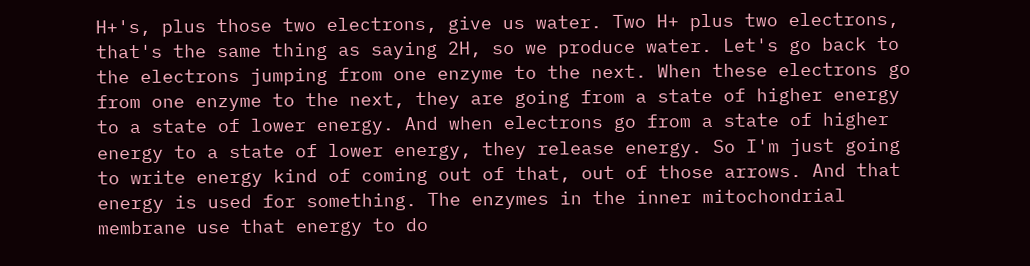H+'s, plus those two electrons, give us water. Two H+ plus two electrons, that's the same thing as saying 2H, so we produce water. Let's go back to the electrons jumping from one enzyme to the next. When these electrons go from one enzyme to the next, they are going from a state of higher energy to a state of lower energy. And when electrons go from a state of higher energy to a state of lower energy, they release energy. So I'm just going to write energy kind of coming out of that, out of those arrows. And that energy is used for something. The enzymes in the inner mitochondrial membrane use that energy to do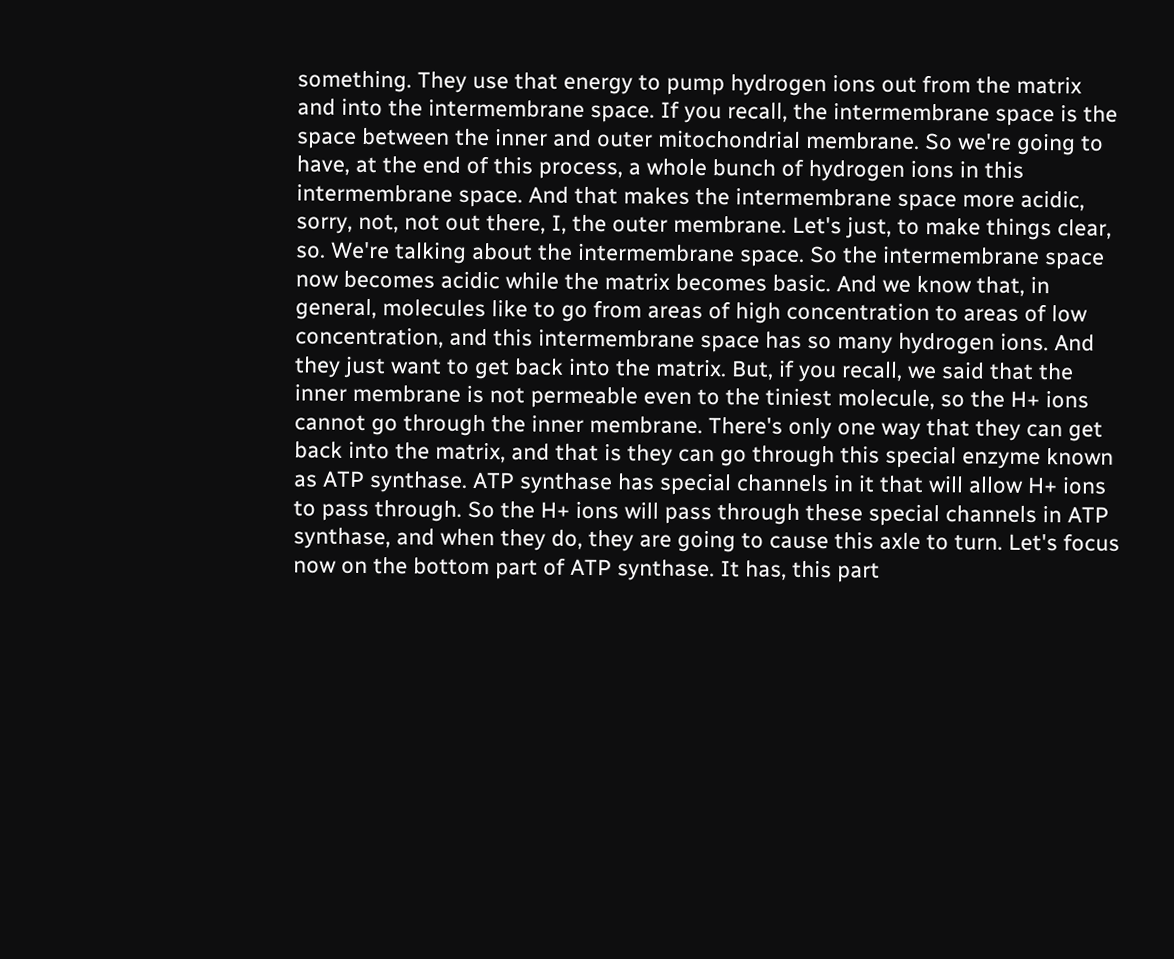something. They use that energy to pump hydrogen ions out from the matrix and into the intermembrane space. If you recall, the intermembrane space is the space between the inner and outer mitochondrial membrane. So we're going to have, at the end of this process, a whole bunch of hydrogen ions in this intermembrane space. And that makes the intermembrane space more acidic, sorry, not, not out there, I, the outer membrane. Let's just, to make things clear, so. We're talking about the intermembrane space. So the intermembrane space now becomes acidic while the matrix becomes basic. And we know that, in general, molecules like to go from areas of high concentration to areas of low concentration, and this intermembrane space has so many hydrogen ions. And they just want to get back into the matrix. But, if you recall, we said that the inner membrane is not permeable even to the tiniest molecule, so the H+ ions cannot go through the inner membrane. There's only one way that they can get back into the matrix, and that is they can go through this special enzyme known as ATP synthase. ATP synthase has special channels in it that will allow H+ ions to pass through. So the H+ ions will pass through these special channels in ATP synthase, and when they do, they are going to cause this axle to turn. Let's focus now on the bottom part of ATP synthase. It has, this part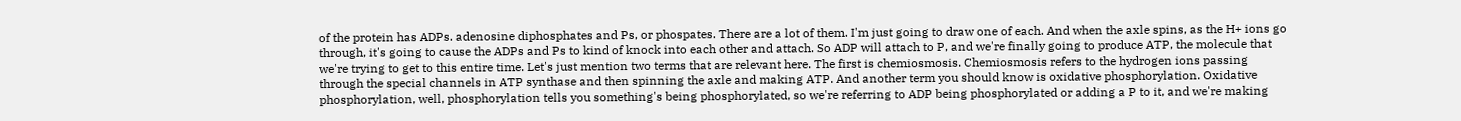of the protein has ADPs. adenosine diphosphates and Ps, or phospates. There are a lot of them. I'm just going to draw one of each. And when the axle spins, as the H+ ions go through, it's going to cause the ADPs and Ps to kind of knock into each other and attach. So ADP will attach to P, and we're finally going to produce ATP, the molecule that we're trying to get to this entire time. Let's just mention two terms that are relevant here. The first is chemiosmosis. Chemiosmosis refers to the hydrogen ions passing through the special channels in ATP synthase and then spinning the axle and making ATP. And another term you should know is oxidative phosphorylation. Oxidative phosphorylation, well, phosphorylation tells you something's being phosphorylated, so we're referring to ADP being phosphorylated or adding a P to it, and we're making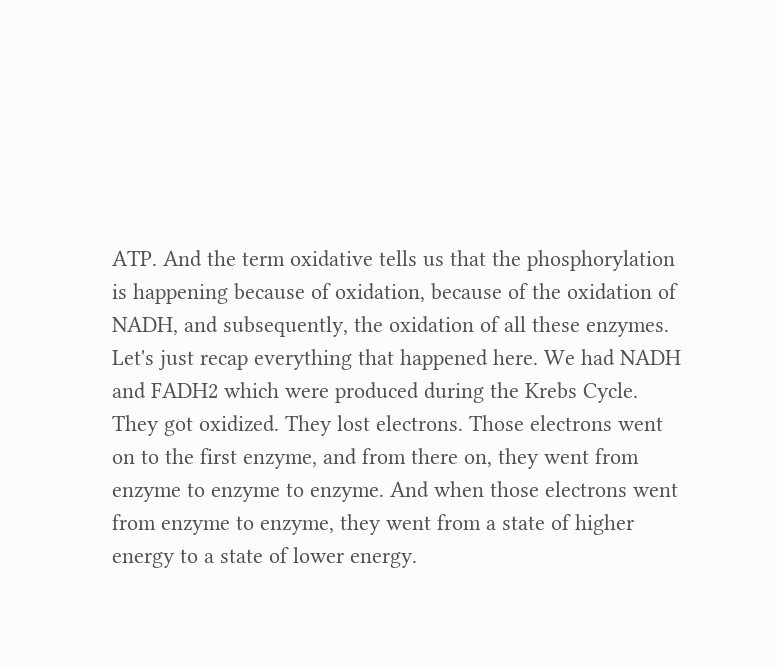ATP. And the term oxidative tells us that the phosphorylation is happening because of oxidation, because of the oxidation of NADH, and subsequently, the oxidation of all these enzymes. Let's just recap everything that happened here. We had NADH and FADH2 which were produced during the Krebs Cycle. They got oxidized. They lost electrons. Those electrons went on to the first enzyme, and from there on, they went from enzyme to enzyme to enzyme. And when those electrons went from enzyme to enzyme, they went from a state of higher energy to a state of lower energy.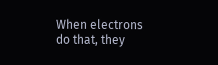When electrons do that, they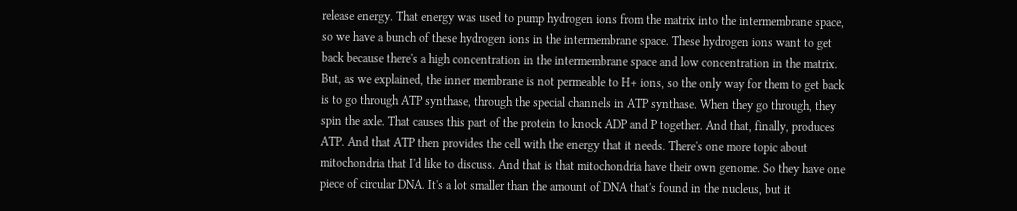release energy. That energy was used to pump hydrogen ions from the matrix into the intermembrane space, so we have a bunch of these hydrogen ions in the intermembrane space. These hydrogen ions want to get back because there's a high concentration in the intermembrane space and low concentration in the matrix. But, as we explained, the inner membrane is not permeable to H+ ions, so the only way for them to get back is to go through ATP synthase, through the special channels in ATP synthase. When they go through, they spin the axle. That causes this part of the protein to knock ADP and P together. And that, finally, produces ATP. And that ATP then provides the cell with the energy that it needs. There's one more topic about mitochondria that I'd like to discuss. And that is that mitochondria have their own genome. So they have one piece of circular DNA. It's a lot smaller than the amount of DNA that's found in the nucleus, but it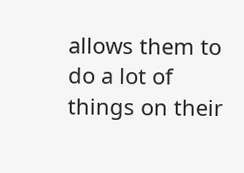allows them to do a lot of things on their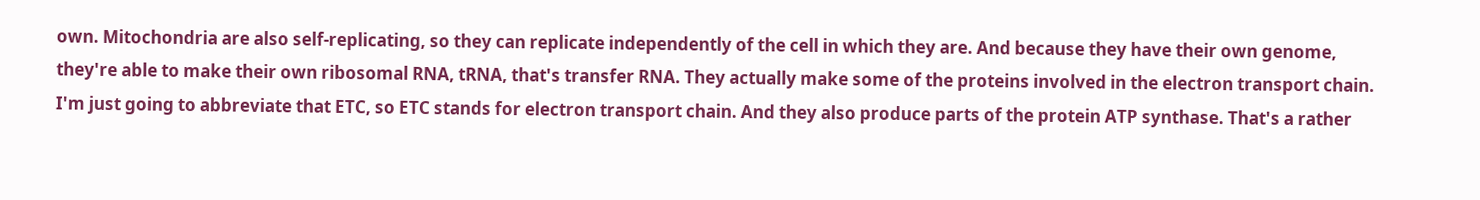own. Mitochondria are also self-replicating, so they can replicate independently of the cell in which they are. And because they have their own genome, they're able to make their own ribosomal RNA, tRNA, that's transfer RNA. They actually make some of the proteins involved in the electron transport chain. I'm just going to abbreviate that ETC, so ETC stands for electron transport chain. And they also produce parts of the protein ATP synthase. That's a rather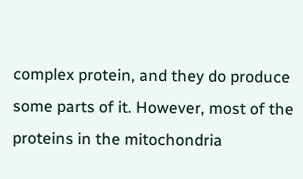complex protein, and they do produce some parts of it. However, most of the proteins in the mitochondria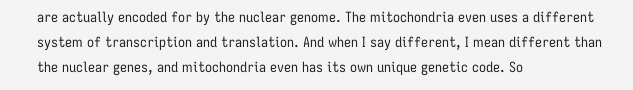are actually encoded for by the nuclear genome. The mitochondria even uses a different system of transcription and translation. And when I say different, I mean different than the nuclear genes, and mitochondria even has its own unique genetic code. So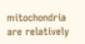mitochondria are relatively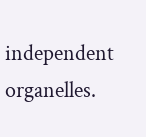independent organelles.